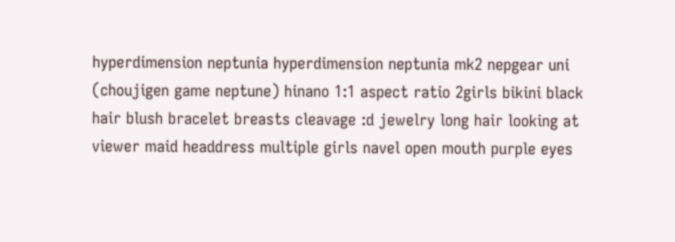hyperdimension neptunia hyperdimension neptunia mk2 nepgear uni (choujigen game neptune) hinano 1:1 aspect ratio 2girls bikini black hair blush bracelet breasts cleavage :d jewelry long hair looking at viewer maid headdress multiple girls navel open mouth purple eyes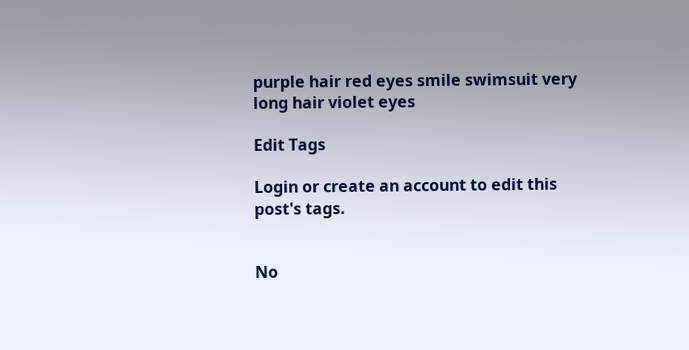purple hair red eyes smile swimsuit very long hair violet eyes

Edit Tags

Login or create an account to edit this post's tags.


No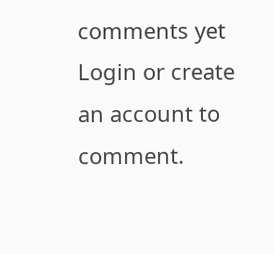comments yet
Login or create an account to comment.